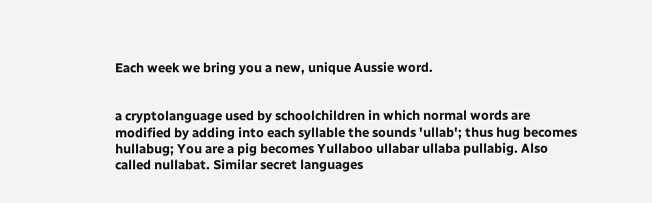Each week we bring you a new, unique Aussie word.


a cryptolanguage used by schoolchildren in which normal words are modified by adding into each syllable the sounds 'ullab'; thus hug becomes hullabug; You are a pig becomes Yullaboo ullabar ullaba pullabig. Also called nullabat. Similar secret languages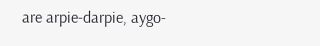are arpie-darpie, aygo-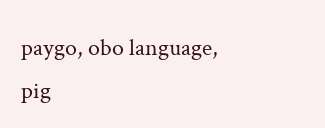paygo, obo language, pig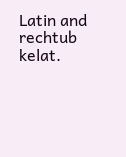Latin and rechtub kelat.